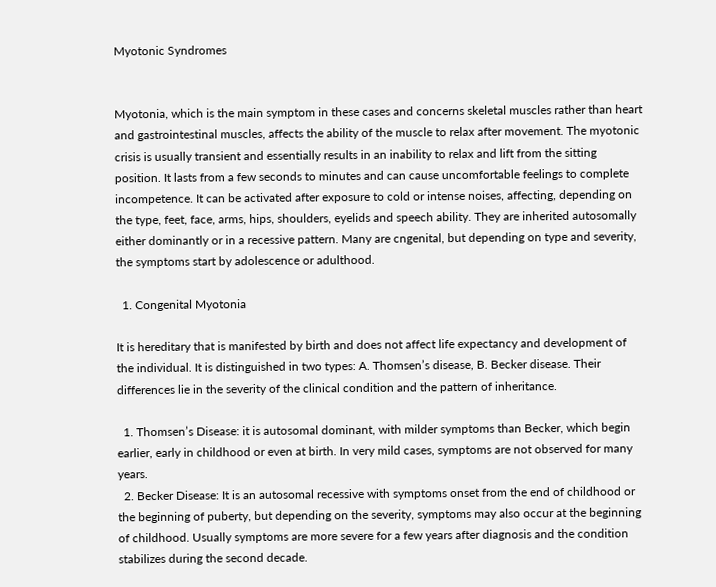Myotonic Syndromes


Myotonia, which is the main symptom in these cases and concerns skeletal muscles rather than heart and gastrointestinal muscles, affects the ability of the muscle to relax after movement. The myotonic crisis is usually transient and essentially results in an inability to relax and lift from the sitting position. It lasts from a few seconds to minutes and can cause uncomfortable feelings to complete incompetence. It can be activated after exposure to cold or intense noises, affecting, depending on the type, feet, face, arms, hips, shoulders, eyelids and speech ability. They are inherited autosomally either dominantly or in a recessive pattern. Many are cngenital, but depending on type and severity, the symptoms start by adolescence or adulthood.

  1. Congenital Myotonia

It is hereditary that is manifested by birth and does not affect life expectancy and development of the individual. It is distinguished in two types: A. Thomsen’s disease, B. Becker disease. Their differences lie in the severity of the clinical condition and the pattern of inheritance.

  1. Thomsen’s Disease: it is autosomal dominant, with milder symptoms than Becker, which begin earlier, early in childhood or even at birth. In very mild cases, symptoms are not observed for many years.
  2. Becker Disease: It is an autosomal recessive with symptoms onset from the end of childhood or the beginning of puberty, but depending on the severity, symptoms may also occur at the beginning of childhood. Usually symptoms are more severe for a few years after diagnosis and the condition stabilizes during the second decade.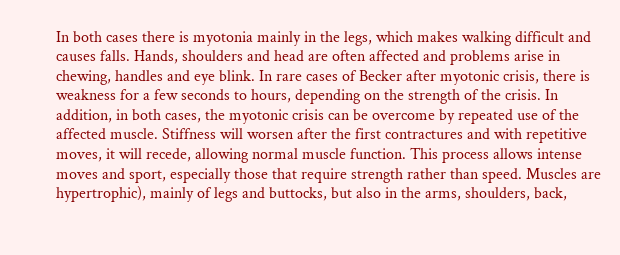In both cases there is myotonia mainly in the legs, which makes walking difficult and causes falls. Hands, shoulders and head are often affected and problems arise in chewing, handles and eye blink. In rare cases of Becker after myotonic crisis, there is weakness for a few seconds to hours, depending on the strength of the crisis. In addition, in both cases, the myotonic crisis can be overcome by repeated use of the affected muscle. Stiffness will worsen after the first contractures and with repetitive moves, it will recede, allowing normal muscle function. This process allows intense moves and sport, especially those that require strength rather than speed. Muscles are hypertrophic), mainly of legs and buttocks, but also in the arms, shoulders, back,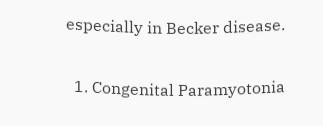especially in Becker disease.


  1. Congenital Paramyotonia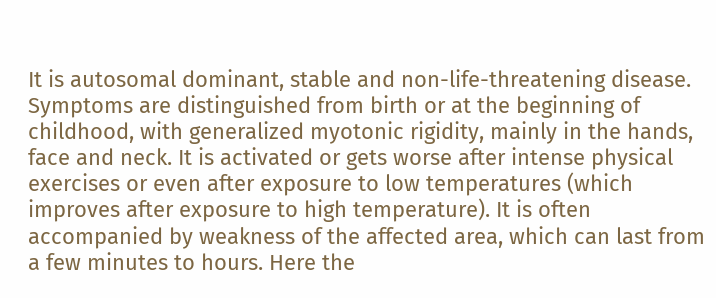It is autosomal dominant, stable and non-life-threatening disease. Symptoms are distinguished from birth or at the beginning of childhood, with generalized myotonic rigidity, mainly in the hands, face and neck. It is activated or gets worse after intense physical exercises or even after exposure to low temperatures (which improves after exposure to high temperature). It is often accompanied by weakness of the affected area, which can last from a few minutes to hours. Here the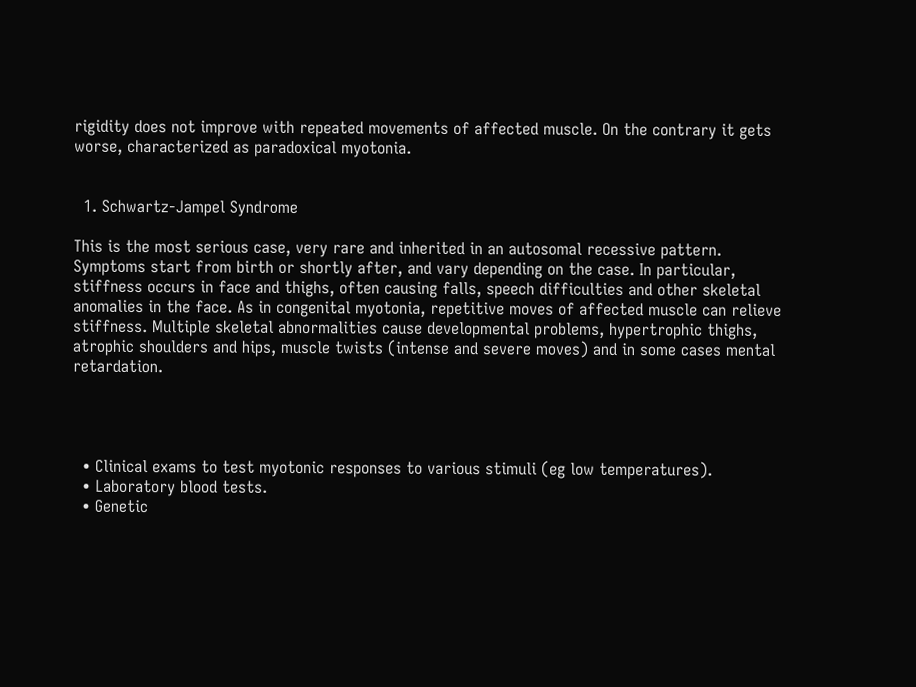rigidity does not improve with repeated movements of affected muscle. On the contrary it gets worse, characterized as paradoxical myotonia.


  1. Schwartz-Jampel Syndrome

This is the most serious case, very rare and inherited in an autosomal recessive pattern. Symptoms start from birth or shortly after, and vary depending on the case. In particular, stiffness occurs in face and thighs, often causing falls, speech difficulties and other skeletal anomalies in the face. As in congenital myotonia, repetitive moves of affected muscle can relieve stiffness. Multiple skeletal abnormalities cause developmental problems, hypertrophic thighs, atrophic shoulders and hips, muscle twists (intense and severe moves) and in some cases mental retardation.




  • Clinical exams to test myotonic responses to various stimuli (eg low temperatures).
  • Laboratory blood tests.
  • Genetic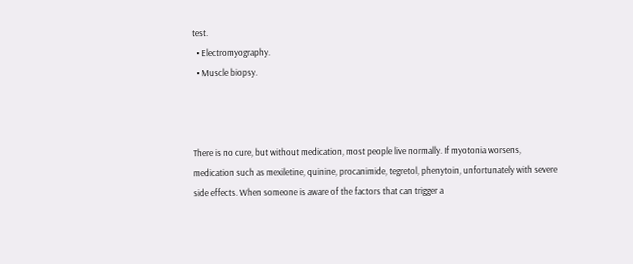test.
  • Electromyography.
  • Muscle biopsy.



There is no cure, but without medication, most people live normally. If myotonia worsens, medication such as mexiletine, quinine, procanimide, tegretol, phenytoin, unfortunately with severe side effects. When someone is aware of the factors that can trigger a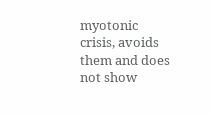myotonic crisis, avoids them and does not show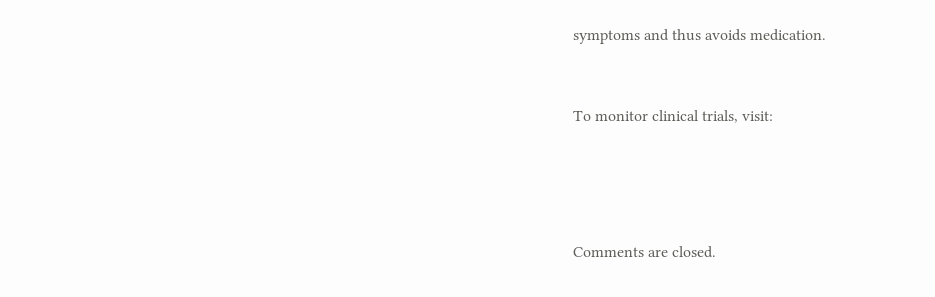symptoms and thus avoids medication.


To monitor clinical trials, visit:




Comments are closed.